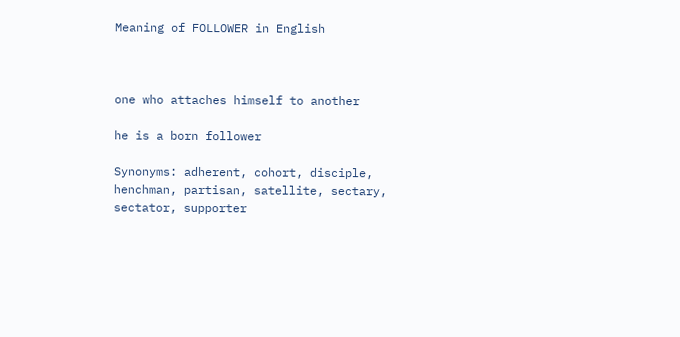Meaning of FOLLOWER in English



one who attaches himself to another

he is a born follower

Synonyms: adherent, cohort, disciple, henchman, partisan, satellite, sectary, sectator, supporter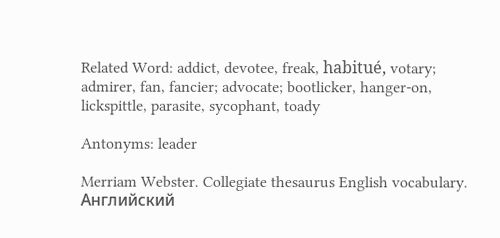Related Word: addict, devotee, freak, habitué, votary; admirer, fan, fancier; advocate; bootlicker, hanger-on, lickspittle, parasite, sycophant, toady

Antonyms: leader

Merriam Webster. Collegiate thesaurus English vocabulary.      Английский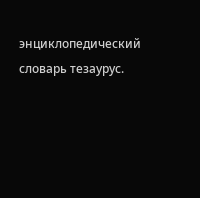энциклопедический словарь тезаурус.